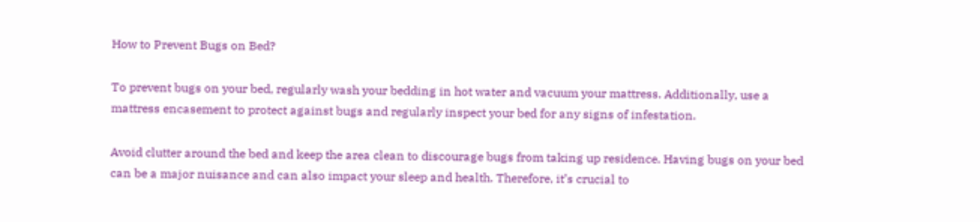How to Prevent Bugs on Bed?

To prevent bugs on your bed, regularly wash your bedding in hot water and vacuum your mattress. Additionally, use a mattress encasement to protect against bugs and regularly inspect your bed for any signs of infestation.

Avoid clutter around the bed and keep the area clean to discourage bugs from taking up residence. Having bugs on your bed can be a major nuisance and can also impact your sleep and health. Therefore, it’s crucial to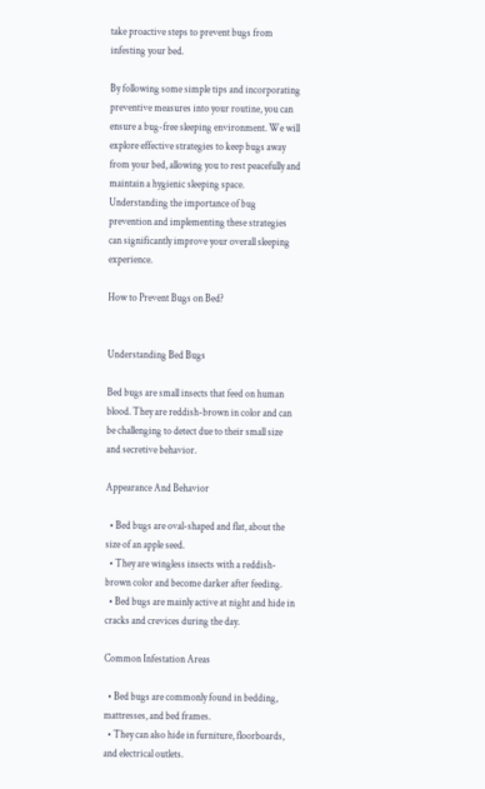take proactive steps to prevent bugs from infesting your bed.

By following some simple tips and incorporating preventive measures into your routine, you can ensure a bug-free sleeping environment. We will explore effective strategies to keep bugs away from your bed, allowing you to rest peacefully and maintain a hygienic sleeping space. Understanding the importance of bug prevention and implementing these strategies can significantly improve your overall sleeping experience.

How to Prevent Bugs on Bed?


Understanding Bed Bugs

Bed bugs are small insects that feed on human blood. They are reddish-brown in color and can be challenging to detect due to their small size and secretive behavior.

Appearance And Behavior

  • Bed bugs are oval-shaped and flat, about the size of an apple seed.
  • They are wingless insects with a reddish-brown color and become darker after feeding.
  • Bed bugs are mainly active at night and hide in cracks and crevices during the day.

Common Infestation Areas

  • Bed bugs are commonly found in bedding, mattresses, and bed frames.
  • They can also hide in furniture, floorboards, and electrical outlets.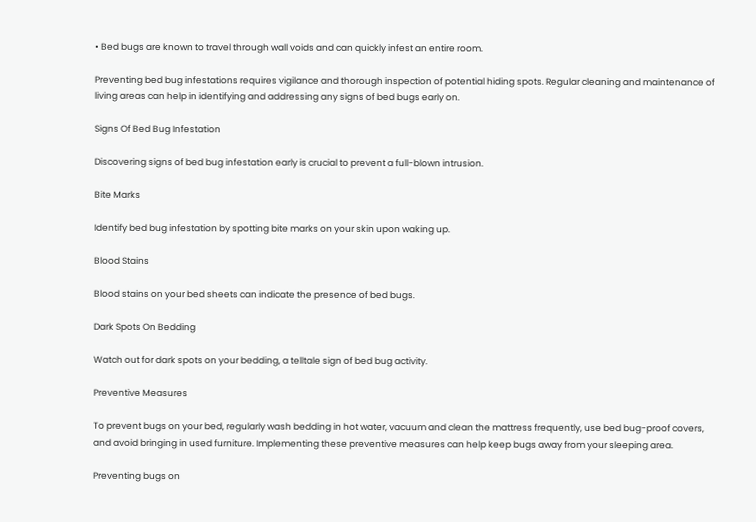• Bed bugs are known to travel through wall voids and can quickly infest an entire room.

Preventing bed bug infestations requires vigilance and thorough inspection of potential hiding spots. Regular cleaning and maintenance of living areas can help in identifying and addressing any signs of bed bugs early on.

Signs Of Bed Bug Infestation

Discovering signs of bed bug infestation early is crucial to prevent a full-blown intrusion.

Bite Marks

Identify bed bug infestation by spotting bite marks on your skin upon waking up.

Blood Stains

Blood stains on your bed sheets can indicate the presence of bed bugs.

Dark Spots On Bedding

Watch out for dark spots on your bedding, a telltale sign of bed bug activity.

Preventive Measures

To prevent bugs on your bed, regularly wash bedding in hot water, vacuum and clean the mattress frequently, use bed bug-proof covers, and avoid bringing in used furniture. Implementing these preventive measures can help keep bugs away from your sleeping area.

Preventing bugs on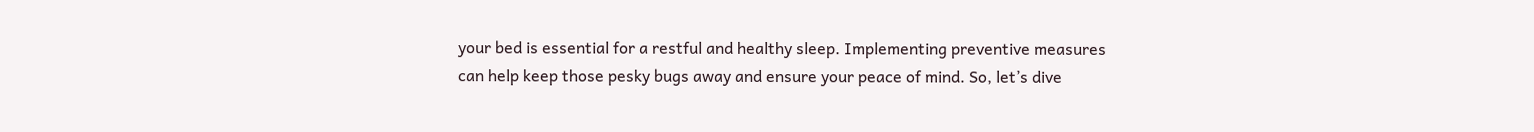your bed is essential for a restful and healthy sleep. Implementing preventive measures can help keep those pesky bugs away and ensure your peace of mind. So, let’s dive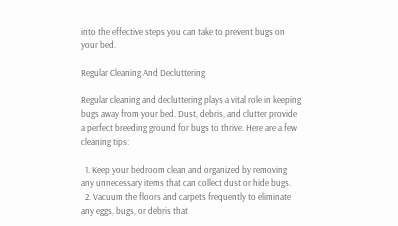into the effective steps you can take to prevent bugs on your bed.

Regular Cleaning And Decluttering

Regular cleaning and decluttering plays a vital role in keeping bugs away from your bed. Dust, debris, and clutter provide a perfect breeding ground for bugs to thrive. Here are a few cleaning tips:

  1. Keep your bedroom clean and organized by removing any unnecessary items that can collect dust or hide bugs.
  2. Vacuum the floors and carpets frequently to eliminate any eggs, bugs, or debris that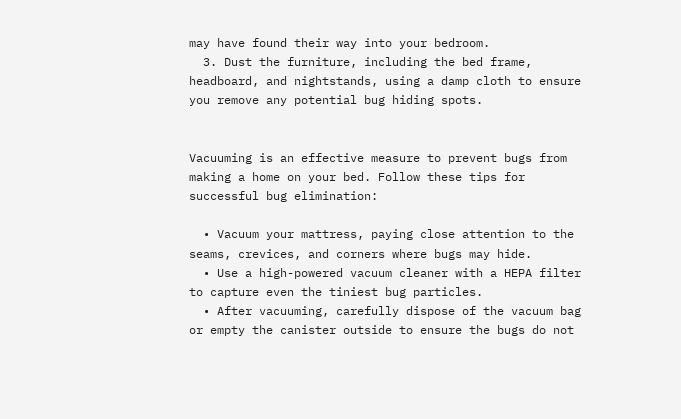may have found their way into your bedroom.
  3. Dust the furniture, including the bed frame, headboard, and nightstands, using a damp cloth to ensure you remove any potential bug hiding spots.


Vacuuming is an effective measure to prevent bugs from making a home on your bed. Follow these tips for successful bug elimination:

  • Vacuum your mattress, paying close attention to the seams, crevices, and corners where bugs may hide.
  • Use a high-powered vacuum cleaner with a HEPA filter to capture even the tiniest bug particles.
  • After vacuuming, carefully dispose of the vacuum bag or empty the canister outside to ensure the bugs do not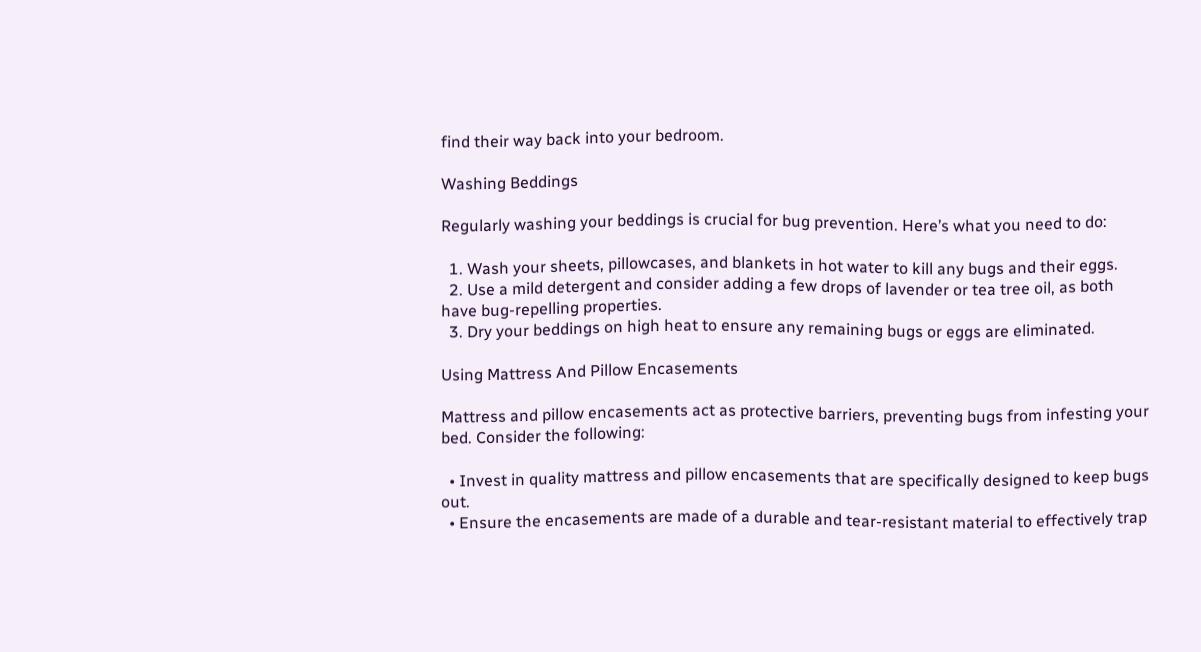find their way back into your bedroom.

Washing Beddings

Regularly washing your beddings is crucial for bug prevention. Here’s what you need to do:

  1. Wash your sheets, pillowcases, and blankets in hot water to kill any bugs and their eggs.
  2. Use a mild detergent and consider adding a few drops of lavender or tea tree oil, as both have bug-repelling properties.
  3. Dry your beddings on high heat to ensure any remaining bugs or eggs are eliminated.

Using Mattress And Pillow Encasements

Mattress and pillow encasements act as protective barriers, preventing bugs from infesting your bed. Consider the following:

  • Invest in quality mattress and pillow encasements that are specifically designed to keep bugs out.
  • Ensure the encasements are made of a durable and tear-resistant material to effectively trap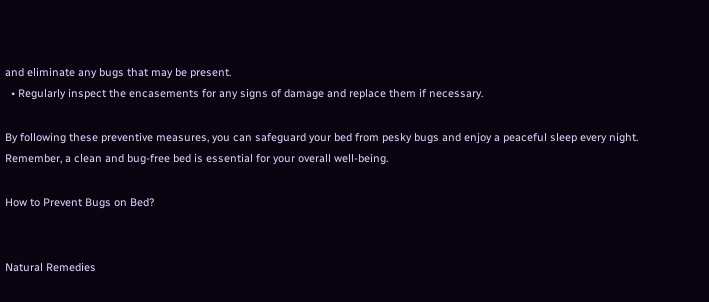and eliminate any bugs that may be present.
  • Regularly inspect the encasements for any signs of damage and replace them if necessary.

By following these preventive measures, you can safeguard your bed from pesky bugs and enjoy a peaceful sleep every night. Remember, a clean and bug-free bed is essential for your overall well-being.

How to Prevent Bugs on Bed?


Natural Remedies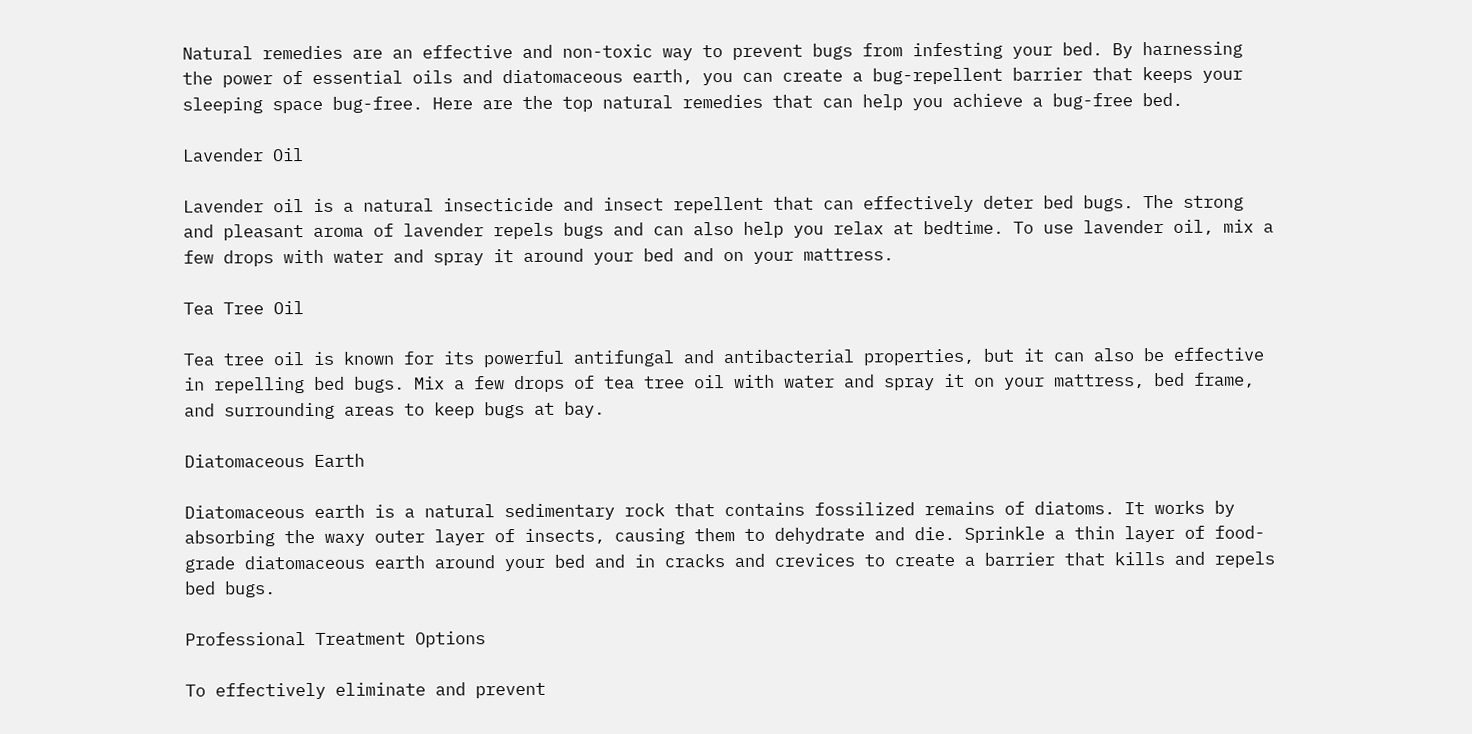Natural remedies are an effective and non-toxic way to prevent bugs from infesting your bed. By harnessing the power of essential oils and diatomaceous earth, you can create a bug-repellent barrier that keeps your sleeping space bug-free. Here are the top natural remedies that can help you achieve a bug-free bed.

Lavender Oil

Lavender oil is a natural insecticide and insect repellent that can effectively deter bed bugs. The strong and pleasant aroma of lavender repels bugs and can also help you relax at bedtime. To use lavender oil, mix a few drops with water and spray it around your bed and on your mattress.

Tea Tree Oil

Tea tree oil is known for its powerful antifungal and antibacterial properties, but it can also be effective in repelling bed bugs. Mix a few drops of tea tree oil with water and spray it on your mattress, bed frame, and surrounding areas to keep bugs at bay.

Diatomaceous Earth

Diatomaceous earth is a natural sedimentary rock that contains fossilized remains of diatoms. It works by absorbing the waxy outer layer of insects, causing them to dehydrate and die. Sprinkle a thin layer of food-grade diatomaceous earth around your bed and in cracks and crevices to create a barrier that kills and repels bed bugs.

Professional Treatment Options

To effectively eliminate and prevent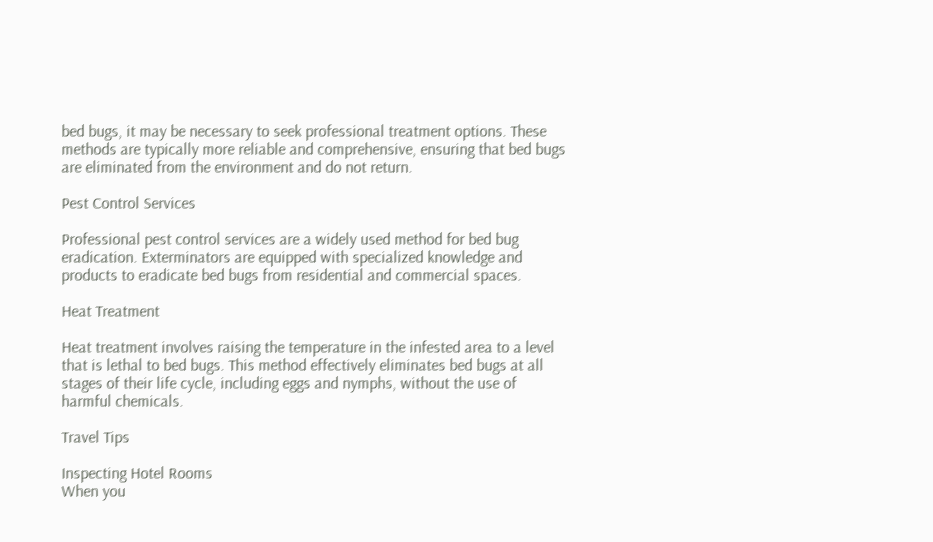bed bugs, it may be necessary to seek professional treatment options. These methods are typically more reliable and comprehensive, ensuring that bed bugs are eliminated from the environment and do not return.

Pest Control Services

Professional pest control services are a widely used method for bed bug eradication. Exterminators are equipped with specialized knowledge and products to eradicate bed bugs from residential and commercial spaces.

Heat Treatment

Heat treatment involves raising the temperature in the infested area to a level that is lethal to bed bugs. This method effectively eliminates bed bugs at all stages of their life cycle, including eggs and nymphs, without the use of harmful chemicals.

Travel Tips

Inspecting Hotel Rooms
When you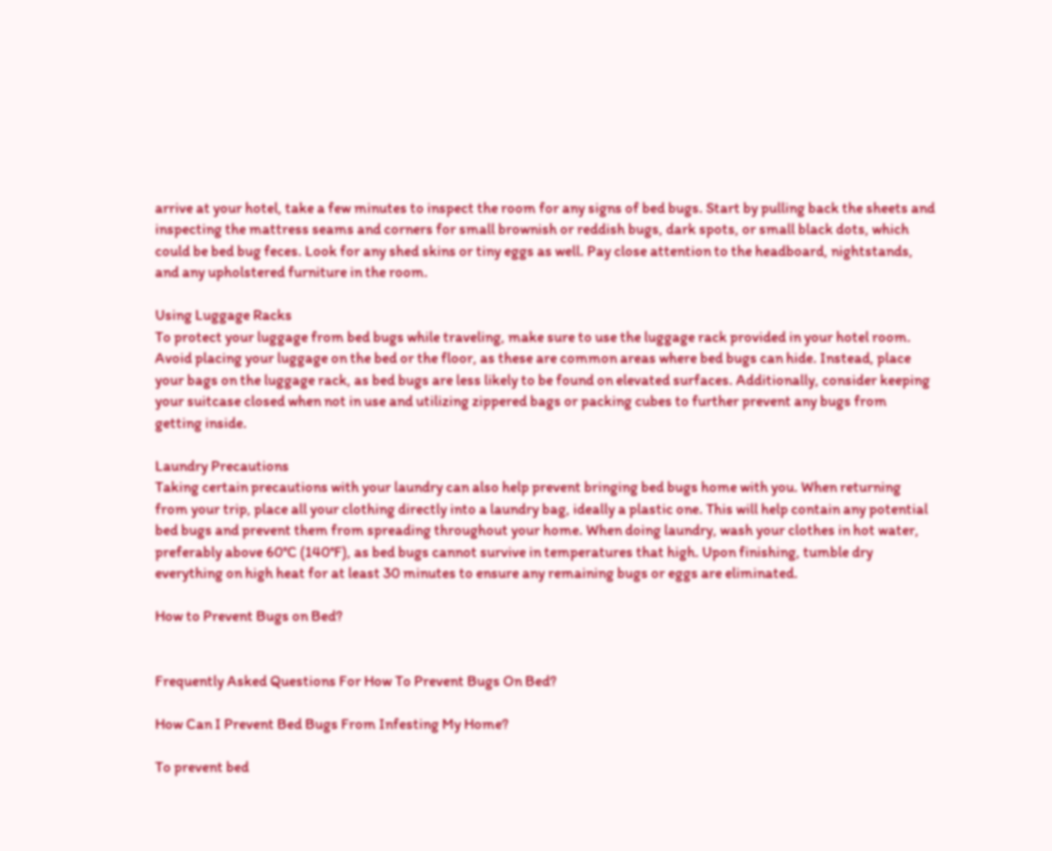arrive at your hotel, take a few minutes to inspect the room for any signs of bed bugs. Start by pulling back the sheets and inspecting the mattress seams and corners for small brownish or reddish bugs, dark spots, or small black dots, which could be bed bug feces. Look for any shed skins or tiny eggs as well. Pay close attention to the headboard, nightstands, and any upholstered furniture in the room.

Using Luggage Racks
To protect your luggage from bed bugs while traveling, make sure to use the luggage rack provided in your hotel room. Avoid placing your luggage on the bed or the floor, as these are common areas where bed bugs can hide. Instead, place your bags on the luggage rack, as bed bugs are less likely to be found on elevated surfaces. Additionally, consider keeping your suitcase closed when not in use and utilizing zippered bags or packing cubes to further prevent any bugs from getting inside.

Laundry Precautions
Taking certain precautions with your laundry can also help prevent bringing bed bugs home with you. When returning from your trip, place all your clothing directly into a laundry bag, ideally a plastic one. This will help contain any potential bed bugs and prevent them from spreading throughout your home. When doing laundry, wash your clothes in hot water, preferably above 60°C (140°F), as bed bugs cannot survive in temperatures that high. Upon finishing, tumble dry everything on high heat for at least 30 minutes to ensure any remaining bugs or eggs are eliminated.

How to Prevent Bugs on Bed?


Frequently Asked Questions For How To Prevent Bugs On Bed?

How Can I Prevent Bed Bugs From Infesting My Home?

To prevent bed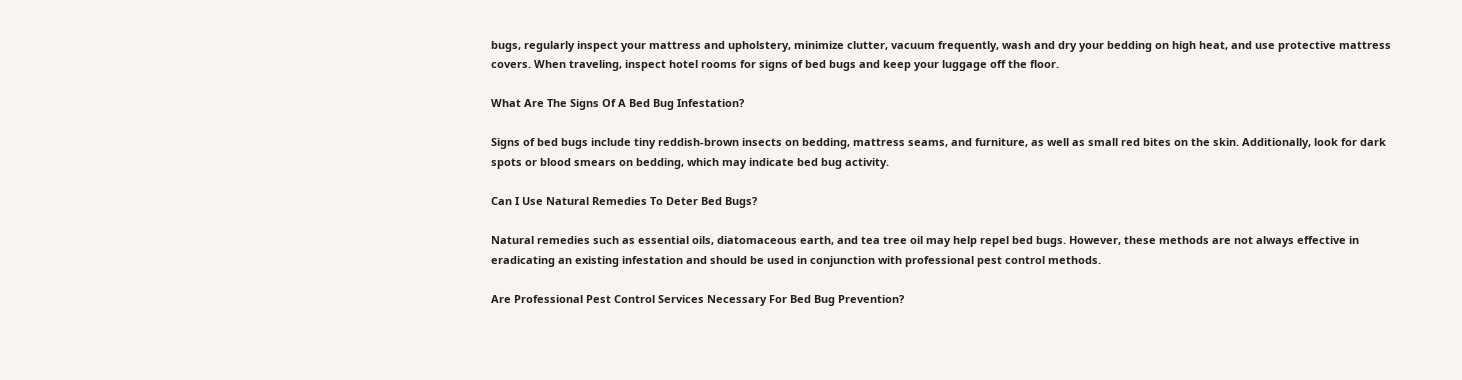bugs, regularly inspect your mattress and upholstery, minimize clutter, vacuum frequently, wash and dry your bedding on high heat, and use protective mattress covers. When traveling, inspect hotel rooms for signs of bed bugs and keep your luggage off the floor.

What Are The Signs Of A Bed Bug Infestation?

Signs of bed bugs include tiny reddish-brown insects on bedding, mattress seams, and furniture, as well as small red bites on the skin. Additionally, look for dark spots or blood smears on bedding, which may indicate bed bug activity.

Can I Use Natural Remedies To Deter Bed Bugs?

Natural remedies such as essential oils, diatomaceous earth, and tea tree oil may help repel bed bugs. However, these methods are not always effective in eradicating an existing infestation and should be used in conjunction with professional pest control methods.

Are Professional Pest Control Services Necessary For Bed Bug Prevention?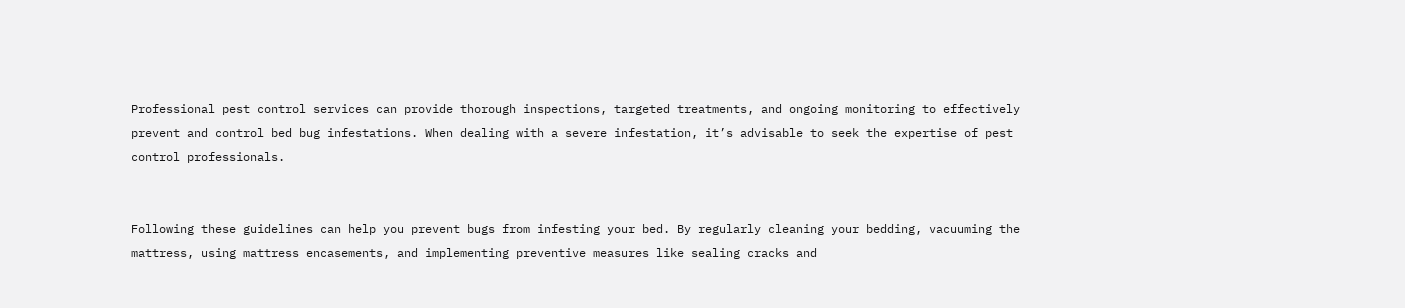Professional pest control services can provide thorough inspections, targeted treatments, and ongoing monitoring to effectively prevent and control bed bug infestations. When dealing with a severe infestation, it’s advisable to seek the expertise of pest control professionals.


Following these guidelines can help you prevent bugs from infesting your bed. By regularly cleaning your bedding, vacuuming the mattress, using mattress encasements, and implementing preventive measures like sealing cracks and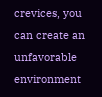crevices, you can create an unfavorable environment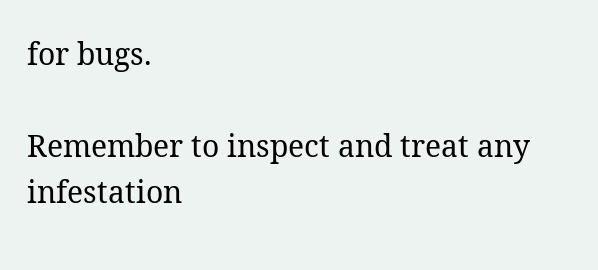for bugs.

Remember to inspect and treat any infestation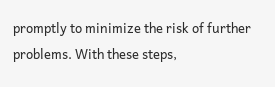promptly to minimize the risk of further problems. With these steps,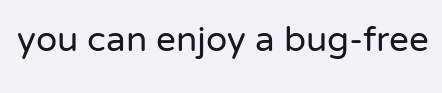you can enjoy a bug-free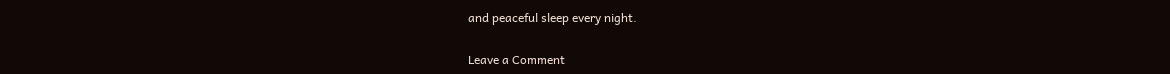and peaceful sleep every night.

Leave a Comment